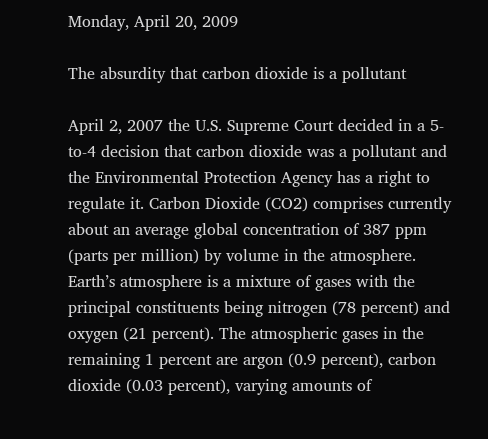Monday, April 20, 2009

The absurdity that carbon dioxide is a pollutant

April 2, 2007 the U.S. Supreme Court decided in a 5-to-4 decision that carbon dioxide was a pollutant and the Environmental Protection Agency has a right to regulate it. Carbon Dioxide (CO2) comprises currently about an average global concentration of 387 ppm (parts per million) by volume in the atmosphere. Earth’s atmosphere is a mixture of gases with the principal constituents being nitrogen (78 percent) and oxygen (21 percent). The atmospheric gases in the remaining 1 percent are argon (0.9 percent), carbon dioxide (0.03 percent), varying amounts of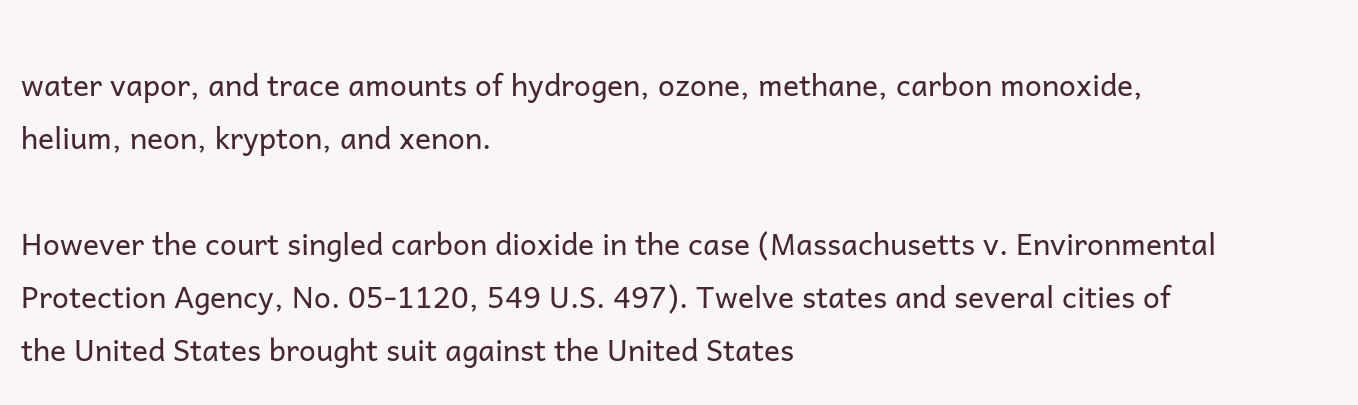water vapor, and trace amounts of hydrogen, ozone, methane, carbon monoxide, helium, neon, krypton, and xenon.

However the court singled carbon dioxide in the case (Massachusetts v. Environmental Protection Agency, No. 05-1120, 549 U.S. 497). Twelve states and several cities of the United States brought suit against the United States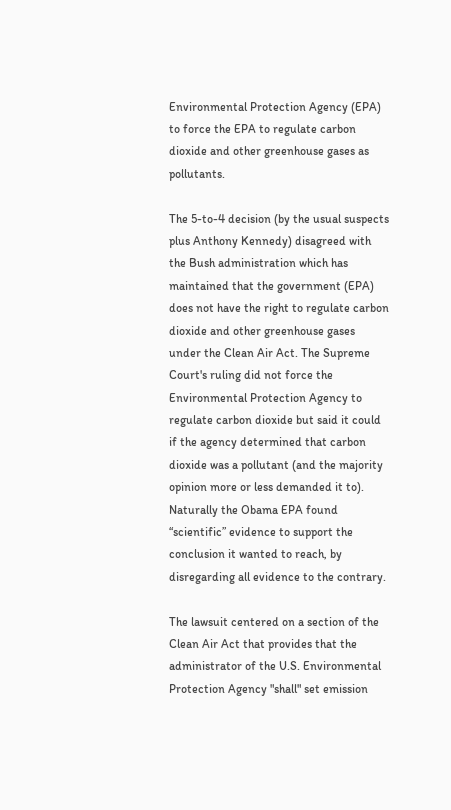Environmental Protection Agency (EPA) to force the EPA to regulate carbon dioxide and other greenhouse gases as pollutants.

The 5-to-4 decision (by the usual suspects plus Anthony Kennedy) disagreed with the Bush administration which has maintained that the government (EPA) does not have the right to regulate carbon dioxide and other greenhouse gases under the Clean Air Act. The Supreme Court's ruling did not force the Environmental Protection Agency to regulate carbon dioxide but said it could if the agency determined that carbon dioxide was a pollutant (and the majority opinion more or less demanded it to). Naturally the Obama EPA found “scientific” evidence to support the conclusion it wanted to reach, by disregarding all evidence to the contrary.

The lawsuit centered on a section of the Clean Air Act that provides that the administrator of the U.S. Environmental Protection Agency "shall" set emission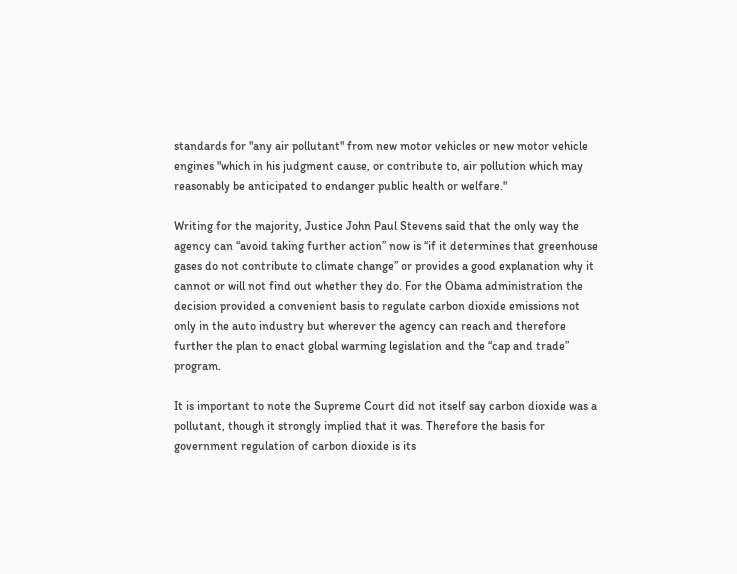standards for "any air pollutant" from new motor vehicles or new motor vehicle engines "which in his judgment cause, or contribute to, air pollution which may reasonably be anticipated to endanger public health or welfare."

Writing for the majority, Justice John Paul Stevens said that the only way the agency can “avoid taking further action” now is “if it determines that greenhouse gases do not contribute to climate change” or provides a good explanation why it cannot or will not find out whether they do. For the Obama administration the decision provided a convenient basis to regulate carbon dioxide emissions not only in the auto industry but wherever the agency can reach and therefore further the plan to enact global warming legislation and the “cap and trade” program.

It is important to note the Supreme Court did not itself say carbon dioxide was a pollutant, though it strongly implied that it was. Therefore the basis for government regulation of carbon dioxide is its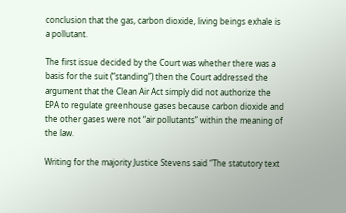conclusion that the gas, carbon dioxide, living beings exhale is a pollutant.

The first issue decided by the Court was whether there was a basis for the suit (“standing”) then the Court addressed the argument that the Clean Air Act simply did not authorize the EPA to regulate greenhouse gases because carbon dioxide and the other gases were not “air pollutants” within the meaning of the law.

Writing for the majority Justice Stevens said “The statutory text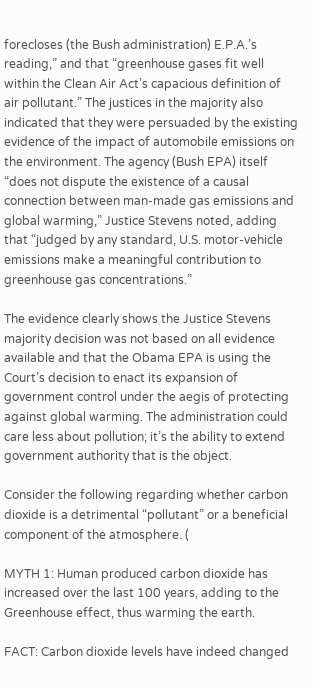forecloses (the Bush administration) E.P.A.’s reading,” and that “greenhouse gases fit well within the Clean Air Act’s capacious definition of air pollutant.” The justices in the majority also indicated that they were persuaded by the existing evidence of the impact of automobile emissions on the environment. The agency (Bush EPA) itself “does not dispute the existence of a causal connection between man-made gas emissions and global warming,” Justice Stevens noted, adding that “judged by any standard, U.S. motor-vehicle emissions make a meaningful contribution to greenhouse gas concentrations.”

The evidence clearly shows the Justice Stevens majority decision was not based on all evidence available and that the Obama EPA is using the Court’s decision to enact its expansion of government control under the aegis of protecting against global warming. The administration could care less about pollution; it’s the ability to extend government authority that is the object.

Consider the following regarding whether carbon dioxide is a detrimental “pollutant” or a beneficial component of the atmosphere. (

MYTH 1: Human produced carbon dioxide has increased over the last 100 years, adding to the Greenhouse effect, thus warming the earth.

FACT: Carbon dioxide levels have indeed changed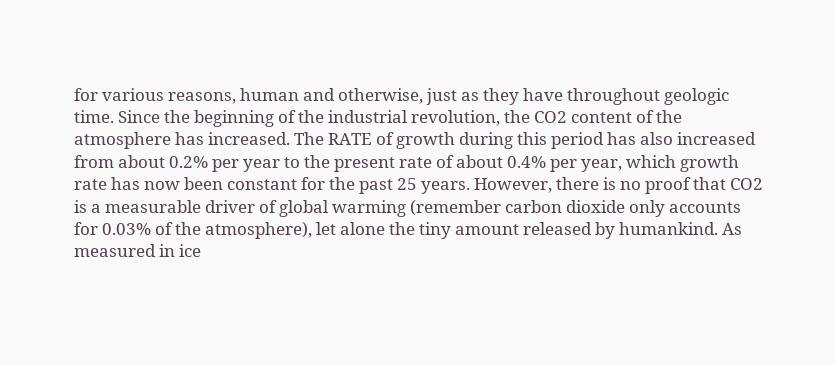for various reasons, human and otherwise, just as they have throughout geologic time. Since the beginning of the industrial revolution, the CO2 content of the atmosphere has increased. The RATE of growth during this period has also increased from about 0.2% per year to the present rate of about 0.4% per year, which growth rate has now been constant for the past 25 years. However, there is no proof that CO2 is a measurable driver of global warming (remember carbon dioxide only accounts for 0.03% of the atmosphere), let alone the tiny amount released by humankind. As measured in ice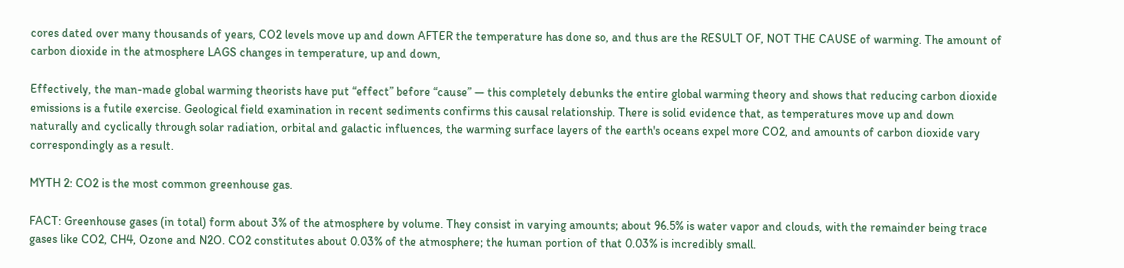cores dated over many thousands of years, CO2 levels move up and down AFTER the temperature has done so, and thus are the RESULT OF, NOT THE CAUSE of warming. The amount of carbon dioxide in the atmosphere LAGS changes in temperature, up and down,

Effectively, the man-made global warming theorists have put “effect” before “cause” — this completely debunks the entire global warming theory and shows that reducing carbon dioxide emissions is a futile exercise. Geological field examination in recent sediments confirms this causal relationship. There is solid evidence that, as temperatures move up and down naturally and cyclically through solar radiation, orbital and galactic influences, the warming surface layers of the earth's oceans expel more CO2, and amounts of carbon dioxide vary correspondingly as a result.

MYTH 2: CO2 is the most common greenhouse gas.

FACT: Greenhouse gases (in total) form about 3% of the atmosphere by volume. They consist in varying amounts; about 96.5% is water vapor and clouds, with the remainder being trace gases like CO2, CH4, Ozone and N2O. CO2 constitutes about 0.03% of the atmosphere; the human portion of that 0.03% is incredibly small.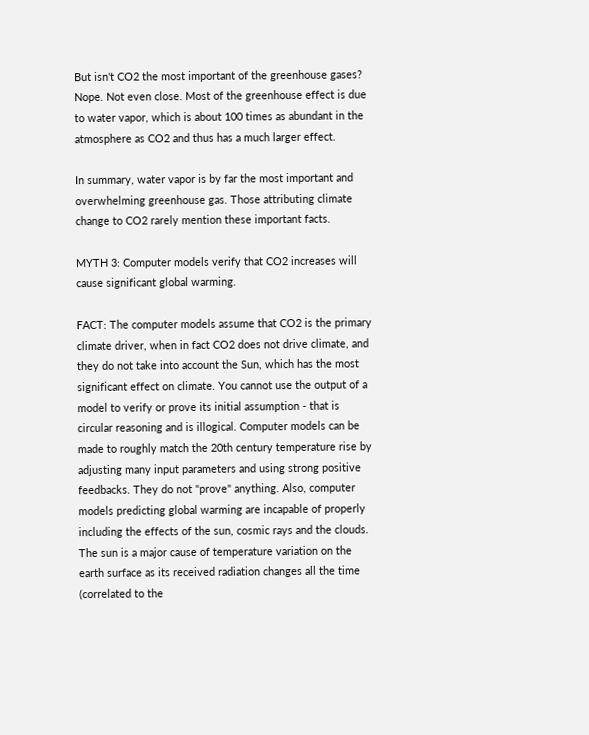But isn't CO2 the most important of the greenhouse gases? Nope. Not even close. Most of the greenhouse effect is due to water vapor, which is about 100 times as abundant in the atmosphere as CO2 and thus has a much larger effect.

In summary, water vapor is by far the most important and overwhelming greenhouse gas. Those attributing climate change to CO2 rarely mention these important facts.

MYTH 3: Computer models verify that CO2 increases will cause significant global warming.

FACT: The computer models assume that CO2 is the primary climate driver, when in fact CO2 does not drive climate, and they do not take into account the Sun, which has the most significant effect on climate. You cannot use the output of a model to verify or prove its initial assumption - that is circular reasoning and is illogical. Computer models can be made to roughly match the 20th century temperature rise by adjusting many input parameters and using strong positive feedbacks. They do not "prove" anything. Also, computer models predicting global warming are incapable of properly including the effects of the sun, cosmic rays and the clouds. The sun is a major cause of temperature variation on the earth surface as its received radiation changes all the time (correlated to the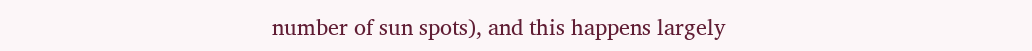number of sun spots), and this happens largely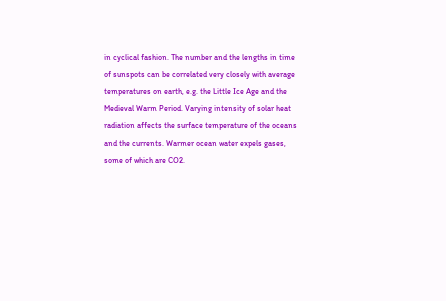in cyclical fashion. The number and the lengths in time of sunspots can be correlated very closely with average temperatures on earth, e.g. the Little Ice Age and the Medieval Warm Period. Varying intensity of solar heat radiation affects the surface temperature of the oceans and the currents. Warmer ocean water expels gases, some of which are CO2.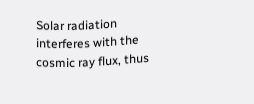Solar radiation interferes with the cosmic ray flux, thus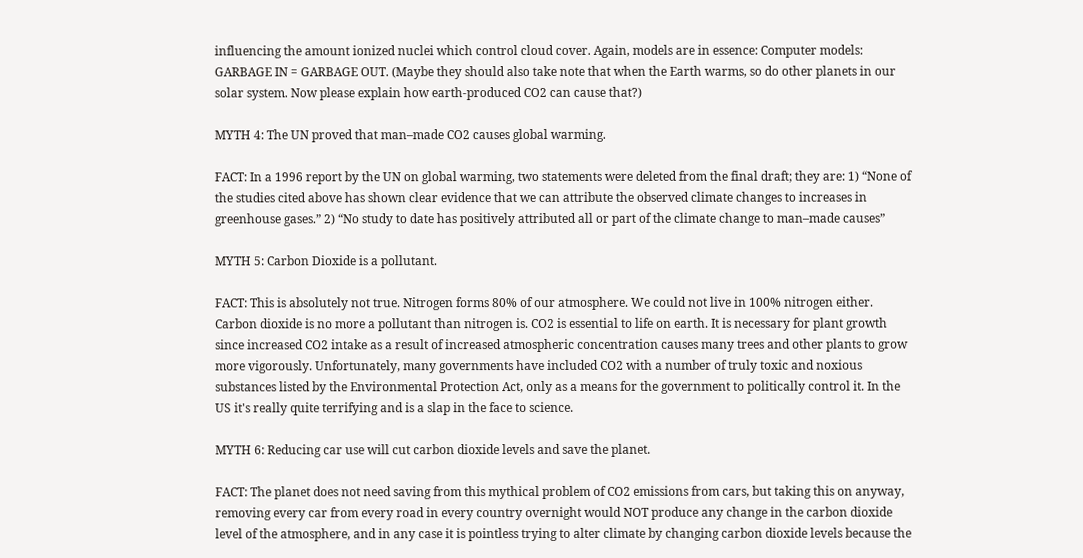influencing the amount ionized nuclei which control cloud cover. Again, models are in essence: Computer models: GARBAGE IN = GARBAGE OUT. (Maybe they should also take note that when the Earth warms, so do other planets in our solar system. Now please explain how earth-produced CO2 can cause that?)

MYTH 4: The UN proved that man–made CO2 causes global warming.

FACT: In a 1996 report by the UN on global warming, two statements were deleted from the final draft; they are: 1) “None of the studies cited above has shown clear evidence that we can attribute the observed climate changes to increases in greenhouse gases.” 2) “No study to date has positively attributed all or part of the climate change to man–made causes”

MYTH 5: Carbon Dioxide is a pollutant.

FACT: This is absolutely not true. Nitrogen forms 80% of our atmosphere. We could not live in 100% nitrogen either. Carbon dioxide is no more a pollutant than nitrogen is. CO2 is essential to life on earth. It is necessary for plant growth since increased CO2 intake as a result of increased atmospheric concentration causes many trees and other plants to grow more vigorously. Unfortunately, many governments have included CO2 with a number of truly toxic and noxious substances listed by the Environmental Protection Act, only as a means for the government to politically control it. In the US it's really quite terrifying and is a slap in the face to science.

MYTH 6: Reducing car use will cut carbon dioxide levels and save the planet.

FACT: The planet does not need saving from this mythical problem of CO2 emissions from cars, but taking this on anyway, removing every car from every road in every country overnight would NOT produce any change in the carbon dioxide level of the atmosphere, and in any case it is pointless trying to alter climate by changing carbon dioxide levels because the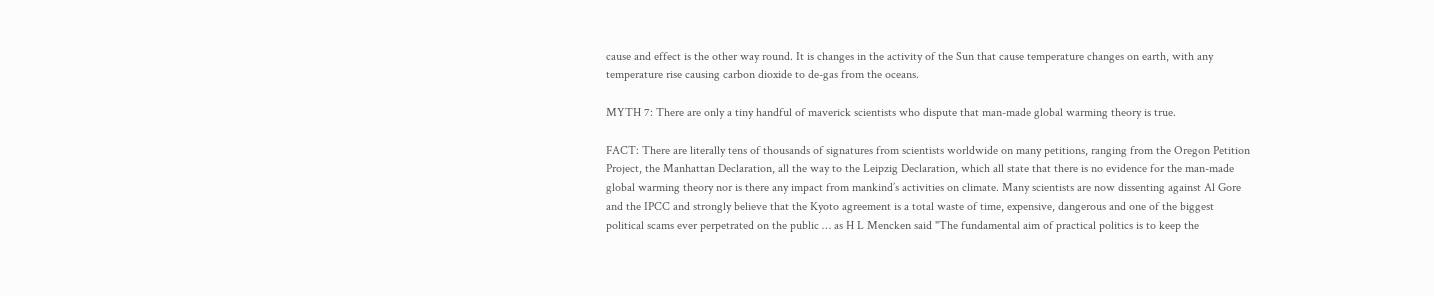cause and effect is the other way round. It is changes in the activity of the Sun that cause temperature changes on earth, with any temperature rise causing carbon dioxide to de-gas from the oceans.

MYTH 7: There are only a tiny handful of maverick scientists who dispute that man-made global warming theory is true.

FACT: There are literally tens of thousands of signatures from scientists worldwide on many petitions, ranging from the Oregon Petition Project, the Manhattan Declaration, all the way to the Leipzig Declaration, which all state that there is no evidence for the man-made global warming theory nor is there any impact from mankind’s activities on climate. Many scientists are now dissenting against Al Gore and the IPCC and strongly believe that the Kyoto agreement is a total waste of time, expensive, dangerous and one of the biggest political scams ever perpetrated on the public … as H L Mencken said "The fundamental aim of practical politics is to keep the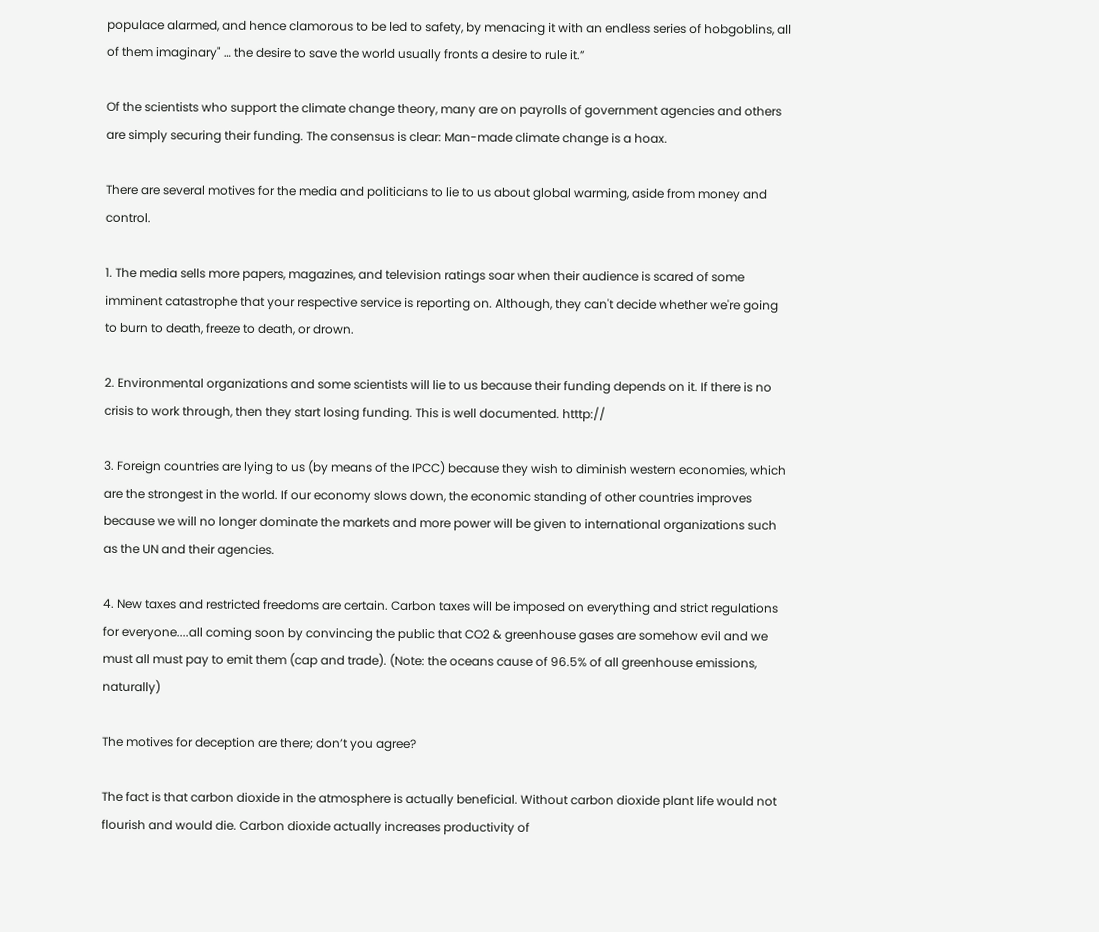populace alarmed, and hence clamorous to be led to safety, by menacing it with an endless series of hobgoblins, all of them imaginary" … the desire to save the world usually fronts a desire to rule it.”

Of the scientists who support the climate change theory, many are on payrolls of government agencies and others are simply securing their funding. The consensus is clear: Man-made climate change is a hoax.

There are several motives for the media and politicians to lie to us about global warming, aside from money and control.

1. The media sells more papers, magazines, and television ratings soar when their audience is scared of some imminent catastrophe that your respective service is reporting on. Although, they can't decide whether we're going to burn to death, freeze to death, or drown.

2. Environmental organizations and some scientists will lie to us because their funding depends on it. If there is no crisis to work through, then they start losing funding. This is well documented. htttp://

3. Foreign countries are lying to us (by means of the IPCC) because they wish to diminish western economies, which are the strongest in the world. If our economy slows down, the economic standing of other countries improves because we will no longer dominate the markets and more power will be given to international organizations such as the UN and their agencies.

4. New taxes and restricted freedoms are certain. Carbon taxes will be imposed on everything and strict regulations for everyone....all coming soon by convincing the public that CO2 & greenhouse gases are somehow evil and we must all must pay to emit them (cap and trade). (Note: the oceans cause of 96.5% of all greenhouse emissions, naturally)

The motives for deception are there; don’t you agree?

The fact is that carbon dioxide in the atmosphere is actually beneficial. Without carbon dioxide plant life would not flourish and would die. Carbon dioxide actually increases productivity of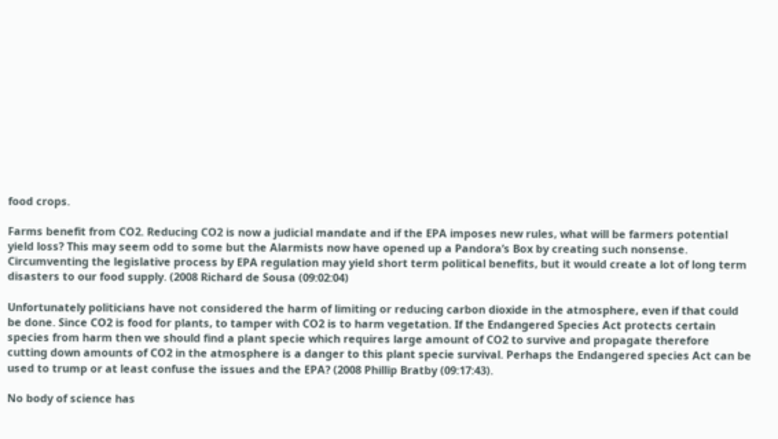food crops.

Farms benefit from CO2. Reducing CO2 is now a judicial mandate and if the EPA imposes new rules, what will be farmers potential yield loss? This may seem odd to some but the Alarmists now have opened up a Pandora’s Box by creating such nonsense. Circumventing the legislative process by EPA regulation may yield short term political benefits, but it would create a lot of long term disasters to our food supply. (2008 Richard de Sousa (09:02:04)

Unfortunately politicians have not considered the harm of limiting or reducing carbon dioxide in the atmosphere, even if that could be done. Since CO2 is food for plants, to tamper with CO2 is to harm vegetation. If the Endangered Species Act protects certain species from harm then we should find a plant specie which requires large amount of CO2 to survive and propagate therefore cutting down amounts of CO2 in the atmosphere is a danger to this plant specie survival. Perhaps the Endangered species Act can be used to trump or at least confuse the issues and the EPA? (2008 Phillip Bratby (09:17:43).

No body of science has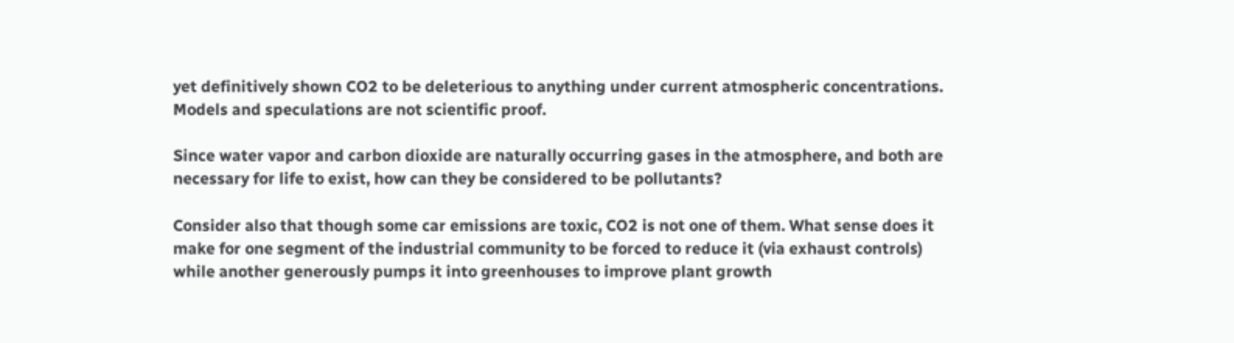yet definitively shown CO2 to be deleterious to anything under current atmospheric concentrations. Models and speculations are not scientific proof.

Since water vapor and carbon dioxide are naturally occurring gases in the atmosphere, and both are necessary for life to exist, how can they be considered to be pollutants?

Consider also that though some car emissions are toxic, CO2 is not one of them. What sense does it make for one segment of the industrial community to be forced to reduce it (via exhaust controls) while another generously pumps it into greenhouses to improve plant growth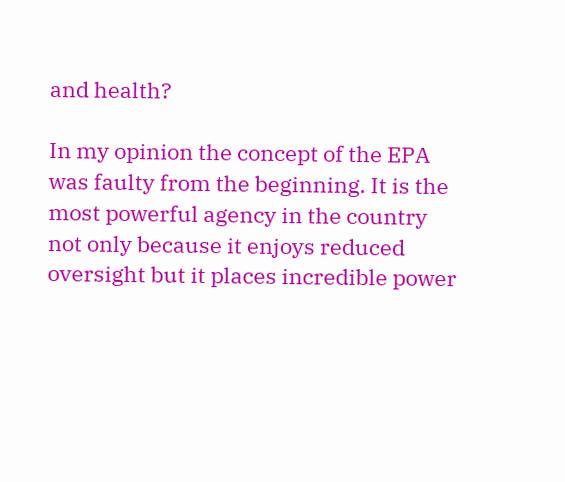and health?

In my opinion the concept of the EPA was faulty from the beginning. It is the most powerful agency in the country not only because it enjoys reduced oversight but it places incredible power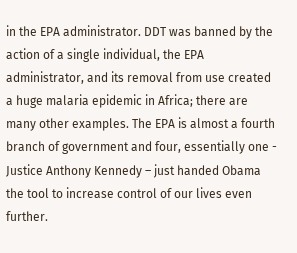in the EPA administrator. DDT was banned by the action of a single individual, the EPA administrator, and its removal from use created a huge malaria epidemic in Africa; there are many other examples. The EPA is almost a fourth branch of government and four, essentially one - Justice Anthony Kennedy – just handed Obama the tool to increase control of our lives even further.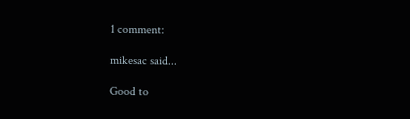1 comment:

mikesac said...

Good to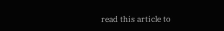read this article to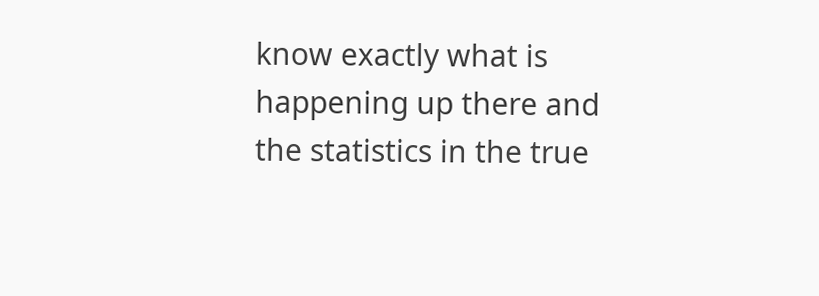know exactly what is happening up there and the statistics in the true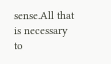sense.All that is necessary to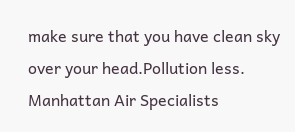make sure that you have clean sky over your head.Pollution less.
Manhattan Air Specialists